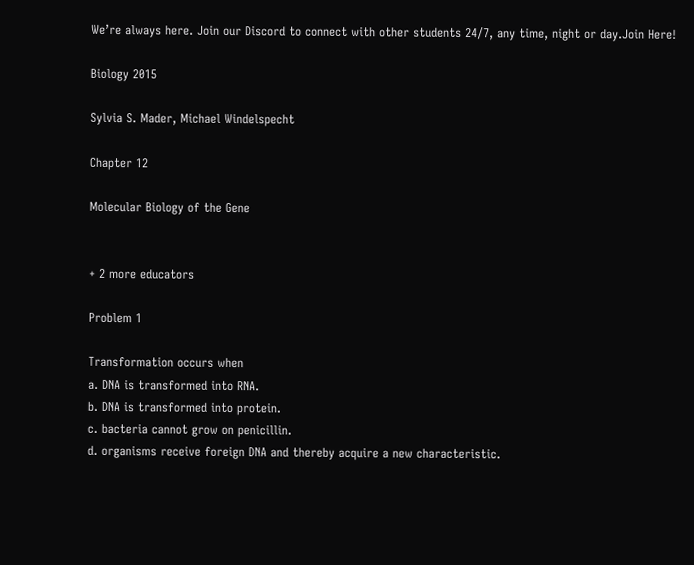We’re always here. Join our Discord to connect with other students 24/7, any time, night or day.Join Here!

Biology 2015

Sylvia S. Mader, Michael Windelspecht

Chapter 12

Molecular Biology of the Gene


+ 2 more educators

Problem 1

Transformation occurs when
a. DNA is transformed into RNA.
b. DNA is transformed into protein.
c. bacteria cannot grow on penicillin.
d. organisms receive foreign DNA and thereby acquire a new characteristic.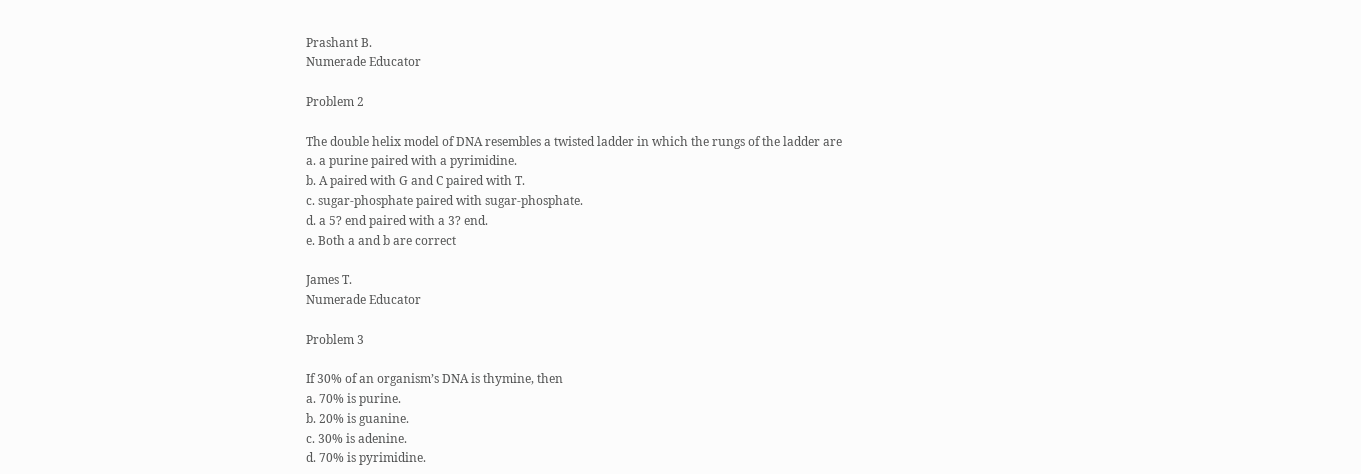Prashant B.
Numerade Educator

Problem 2

The double helix model of DNA resembles a twisted ladder in which the rungs of the ladder are
a. a purine paired with a pyrimidine.
b. A paired with G and C paired with T.
c. sugar-phosphate paired with sugar-phosphate.
d. a 5? end paired with a 3? end.
e. Both a and b are correct

James T.
Numerade Educator

Problem 3

If 30% of an organism’s DNA is thymine, then
a. 70% is purine.
b. 20% is guanine.
c. 30% is adenine.
d. 70% is pyrimidine.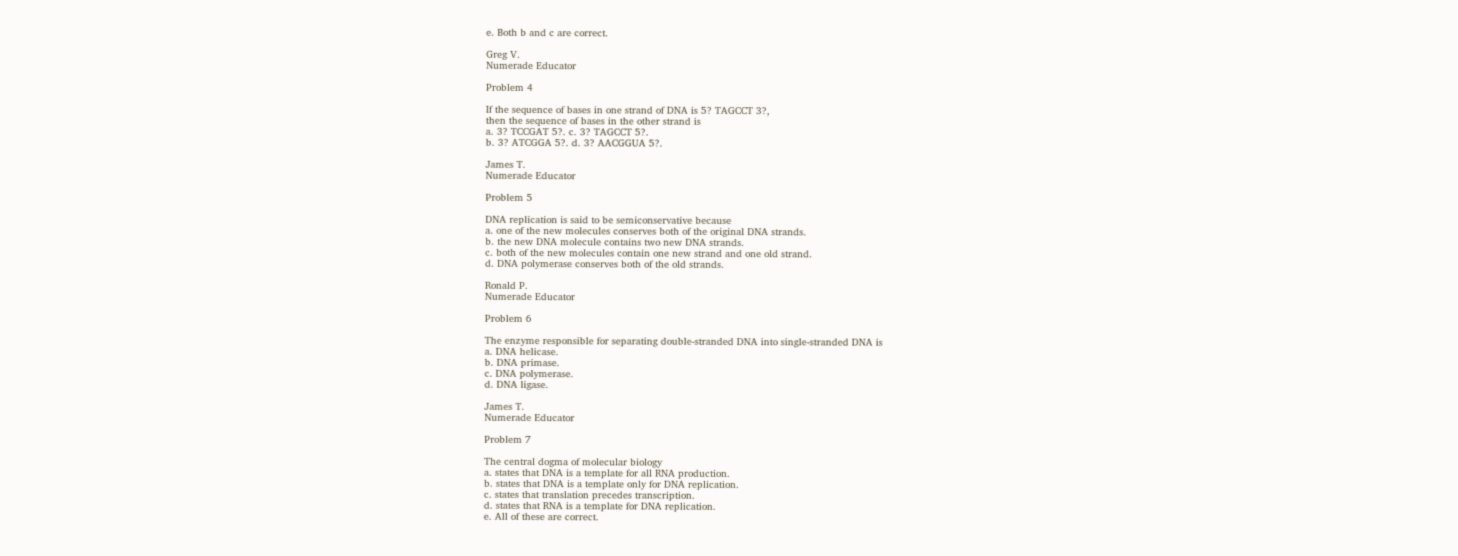e. Both b and c are correct.

Greg V.
Numerade Educator

Problem 4

If the sequence of bases in one strand of DNA is 5? TAGCCT 3?,
then the sequence of bases in the other strand is
a. 3? TCCGAT 5?. c. 3? TAGCCT 5?.
b. 3? ATCGGA 5?. d. 3? AACGGUA 5?.

James T.
Numerade Educator

Problem 5

DNA replication is said to be semiconservative because
a. one of the new molecules conserves both of the original DNA strands.
b. the new DNA molecule contains two new DNA strands.
c. both of the new molecules contain one new strand and one old strand.
d. DNA polymerase conserves both of the old strands.

Ronald P.
Numerade Educator

Problem 6

The enzyme responsible for separating double-stranded DNA into single-stranded DNA is
a. DNA helicase.
b. DNA primase.
c. DNA polymerase.
d. DNA ligase.

James T.
Numerade Educator

Problem 7

The central dogma of molecular biology
a. states that DNA is a template for all RNA production.
b. states that DNA is a template only for DNA replication.
c. states that translation precedes transcription.
d. states that RNA is a template for DNA replication.
e. All of these are correct.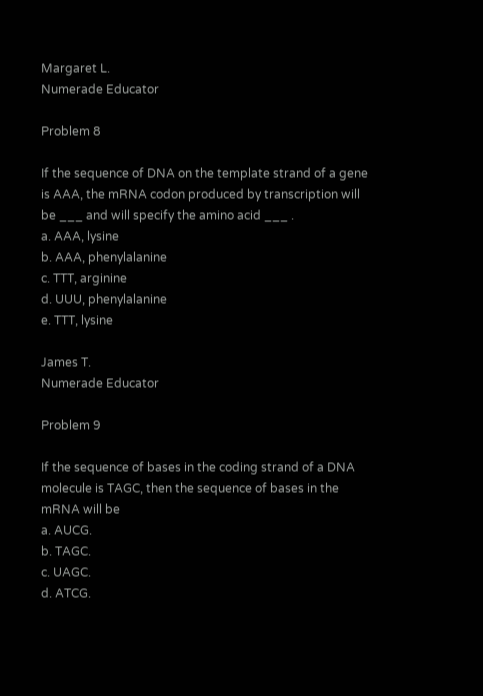Margaret L.
Numerade Educator

Problem 8

If the sequence of DNA on the template strand of a gene is AAA, the mRNA codon produced by transcription will be ___ and will specify the amino acid ___ .
a. AAA, lysine
b. AAA, phenylalanine
c. TTT, arginine
d. UUU, phenylalanine
e. TTT, lysine

James T.
Numerade Educator

Problem 9

If the sequence of bases in the coding strand of a DNA molecule is TAGC, then the sequence of bases in the mRNA will be
a. AUCG.
b. TAGC.
c. UAGC.
d. ATCG.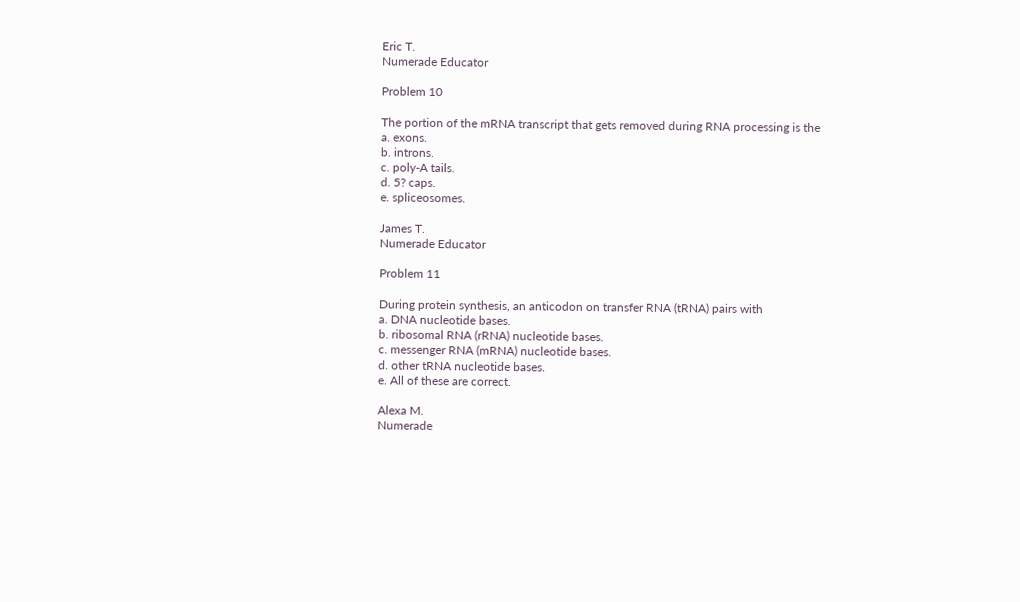Eric T.
Numerade Educator

Problem 10

The portion of the mRNA transcript that gets removed during RNA processing is the
a. exons.
b. introns.
c. poly-A tails.
d. 5? caps.
e. spliceosomes.

James T.
Numerade Educator

Problem 11

During protein synthesis, an anticodon on transfer RNA (tRNA) pairs with
a. DNA nucleotide bases.
b. ribosomal RNA (rRNA) nucleotide bases.
c. messenger RNA (mRNA) nucleotide bases.
d. other tRNA nucleotide bases.
e. All of these are correct.

Alexa M.
Numerade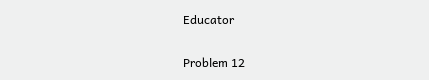Educator

Problem 12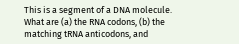This is a segment of a DNA molecule. What are (a) the RNA codons, (b) the matching tRNA anticodons, and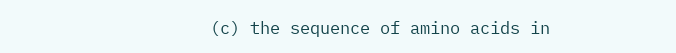(c) the sequence of amino acids in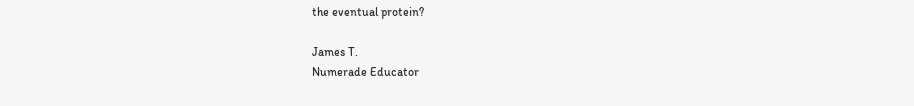the eventual protein?

James T.
Numerade Educator